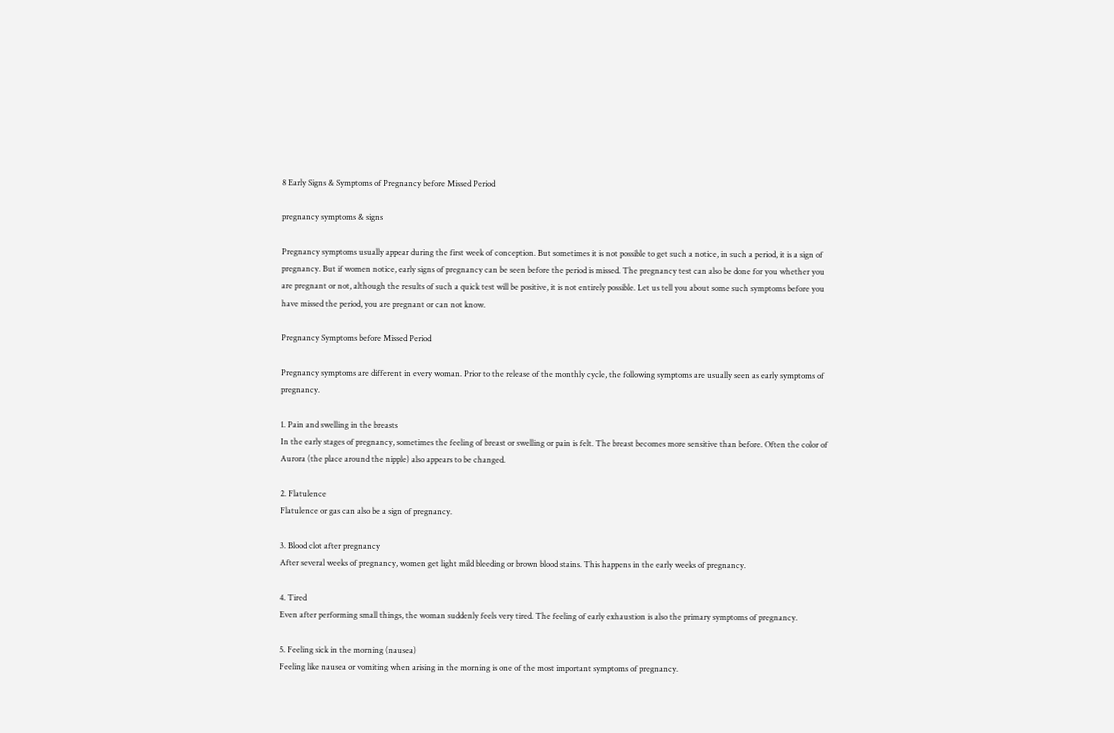8 Early Signs & Symptoms of Pregnancy before Missed Period

pregnancy symptoms & signs

Pregnancy symptoms usually appear during the first week of conception. But sometimes it is not possible to get such a notice, in such a period, it is a sign of pregnancy. But if women notice, early signs of pregnancy can be seen before the period is missed. The pregnancy test can also be done for you whether you are pregnant or not, although the results of such a quick test will be positive, it is not entirely possible. Let us tell you about some such symptoms before you have missed the period, you are pregnant or can not know.

Pregnancy Symptoms before Missed Period

Pregnancy symptoms are different in every woman. Prior to the release of the monthly cycle, the following symptoms are usually seen as early symptoms of pregnancy.

1. Pain and swelling in the breasts
In the early stages of pregnancy, sometimes the feeling of breast or swelling or pain is felt. The breast becomes more sensitive than before. Often the color of Aurora (the place around the nipple) also appears to be changed.

2. Flatulence
Flatulence or gas can also be a sign of pregnancy.

3. Blood clot after pregnancy
After several weeks of pregnancy, women get light mild bleeding or brown blood stains. This happens in the early weeks of pregnancy.

4. Tired
Even after performing small things, the woman suddenly feels very tired. The feeling of early exhaustion is also the primary symptoms of pregnancy.

5. Feeling sick in the morning (nausea)
Feeling like nausea or vomiting when arising in the morning is one of the most important symptoms of pregnancy.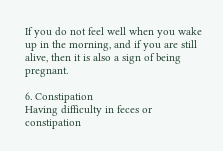If you do not feel well when you wake up in the morning, and if you are still alive, then it is also a sign of being pregnant.

6. Constipation
Having difficulty in feces or constipation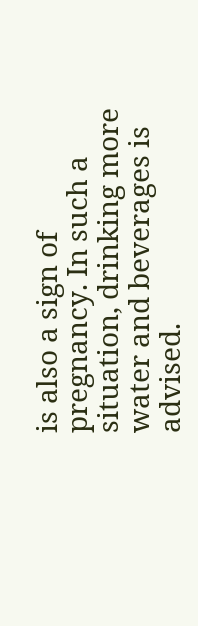is also a sign of pregnancy. In such a situation, drinking more water and beverages is advised.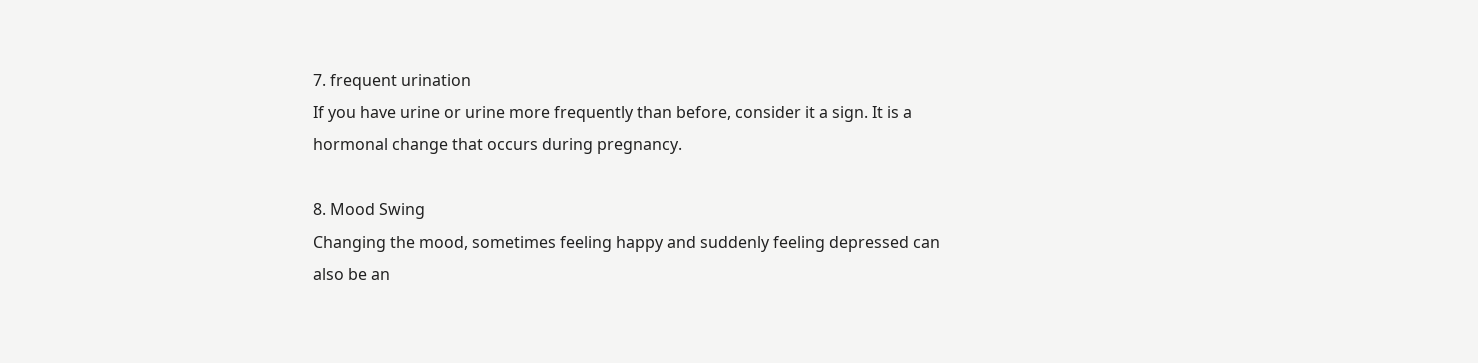7. frequent urination
If you have urine or urine more frequently than before, consider it a sign. It is a hormonal change that occurs during pregnancy.

8. Mood Swing
Changing the mood, sometimes feeling happy and suddenly feeling depressed can also be an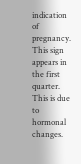indication of pregnancy. This sign appears in the first quarter. This is due to hormonal changes.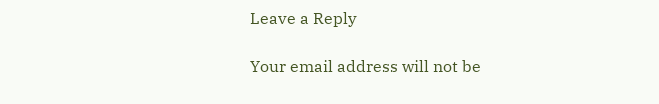Leave a Reply

Your email address will not be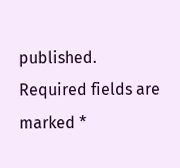published. Required fields are marked *